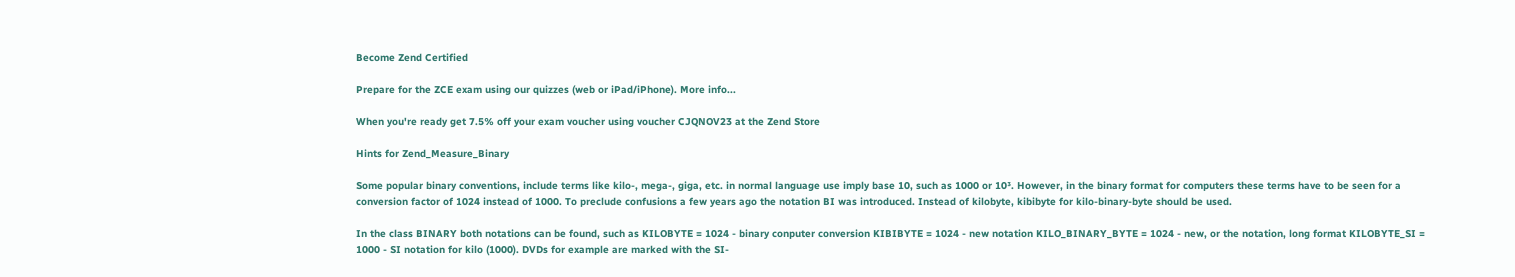Become Zend Certified

Prepare for the ZCE exam using our quizzes (web or iPad/iPhone). More info...

When you're ready get 7.5% off your exam voucher using voucher CJQNOV23 at the Zend Store

Hints for Zend_Measure_Binary

Some popular binary conventions, include terms like kilo-, mega-, giga, etc. in normal language use imply base 10, such as 1000 or 10³. However, in the binary format for computers these terms have to be seen for a conversion factor of 1024 instead of 1000. To preclude confusions a few years ago the notation BI was introduced. Instead of kilobyte, kibibyte for kilo-binary-byte should be used.

In the class BINARY both notations can be found, such as KILOBYTE = 1024 - binary conputer conversion KIBIBYTE = 1024 - new notation KILO_BINARY_BYTE = 1024 - new, or the notation, long format KILOBYTE_SI = 1000 - SI notation for kilo (1000). DVDs for example are marked with the SI-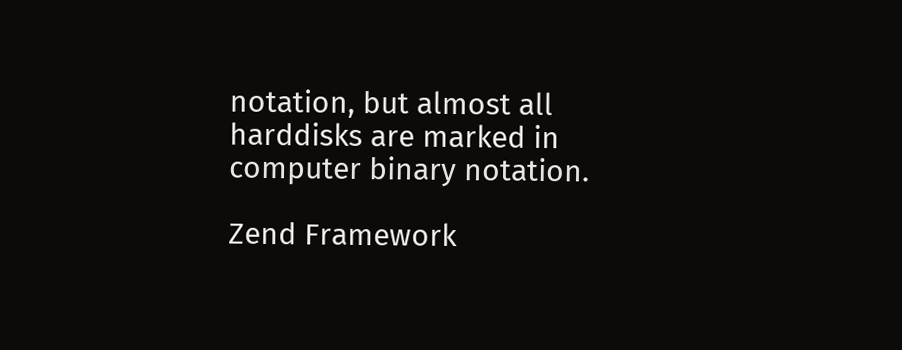notation, but almost all harddisks are marked in computer binary notation.

Zend Framework